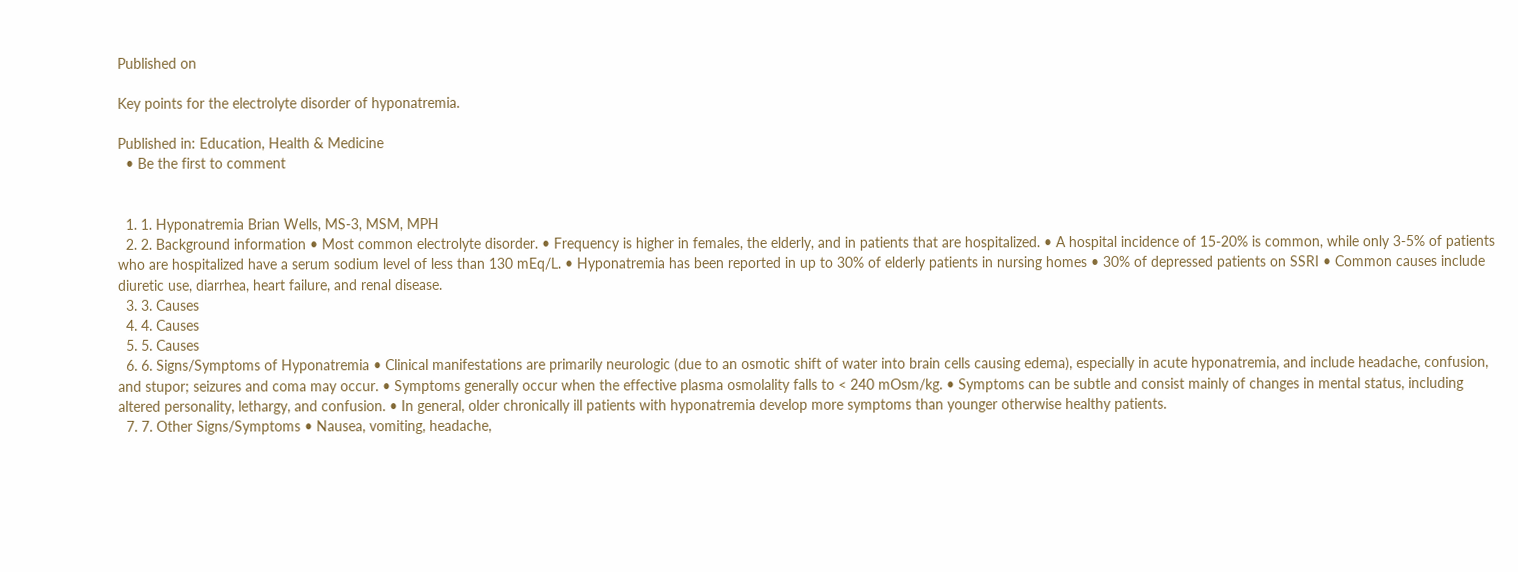Published on

Key points for the electrolyte disorder of hyponatremia.

Published in: Education, Health & Medicine
  • Be the first to comment


  1. 1. Hyponatremia Brian Wells, MS-3, MSM, MPH
  2. 2. Background information • Most common electrolyte disorder. • Frequency is higher in females, the elderly, and in patients that are hospitalized. • A hospital incidence of 15-20% is common, while only 3-5% of patients who are hospitalized have a serum sodium level of less than 130 mEq/L. • Hyponatremia has been reported in up to 30% of elderly patients in nursing homes • 30% of depressed patients on SSRI • Common causes include diuretic use, diarrhea, heart failure, and renal disease.
  3. 3. Causes
  4. 4. Causes
  5. 5. Causes
  6. 6. Signs/Symptoms of Hyponatremia • Clinical manifestations are primarily neurologic (due to an osmotic shift of water into brain cells causing edema), especially in acute hyponatremia, and include headache, confusion, and stupor; seizures and coma may occur. • Symptoms generally occur when the effective plasma osmolality falls to < 240 mOsm/kg. • Symptoms can be subtle and consist mainly of changes in mental status, including altered personality, lethargy, and confusion. • In general, older chronically ill patients with hyponatremia develop more symptoms than younger otherwise healthy patients.
  7. 7. Other Signs/Symptoms • Nausea, vomiting, headache,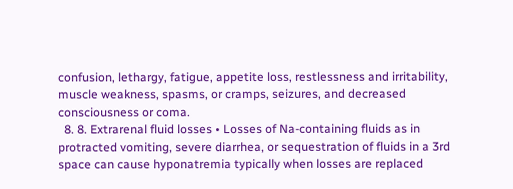confusion, lethargy, fatigue, appetite loss, restlessness and irritability, muscle weakness, spasms, or cramps, seizures, and decreased consciousness or coma.
  8. 8. Extrarenal fluid losses • Losses of Na-containing fluids as in protracted vomiting, severe diarrhea, or sequestration of fluids in a 3rd space can cause hyponatremia typically when losses are replaced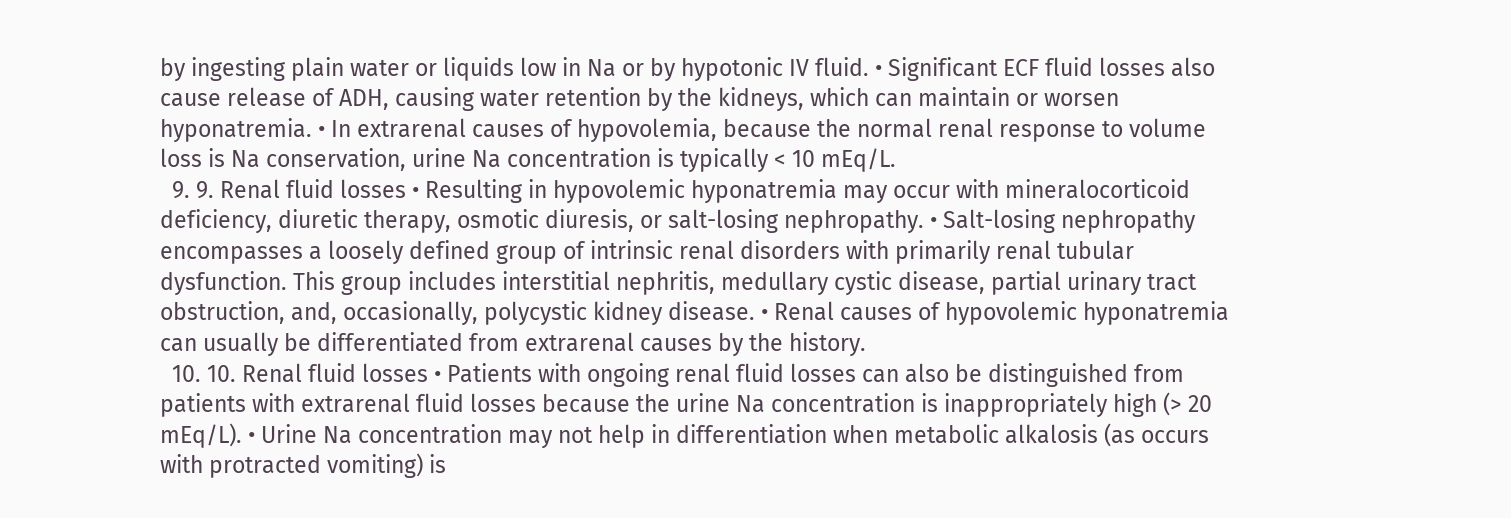by ingesting plain water or liquids low in Na or by hypotonic IV fluid. • Significant ECF fluid losses also cause release of ADH, causing water retention by the kidneys, which can maintain or worsen hyponatremia. • In extrarenal causes of hypovolemia, because the normal renal response to volume loss is Na conservation, urine Na concentration is typically < 10 mEq/L.
  9. 9. Renal fluid losses • Resulting in hypovolemic hyponatremia may occur with mineralocorticoid deficiency, diuretic therapy, osmotic diuresis, or salt-losing nephropathy. • Salt-losing nephropathy encompasses a loosely defined group of intrinsic renal disorders with primarily renal tubular dysfunction. This group includes interstitial nephritis, medullary cystic disease, partial urinary tract obstruction, and, occasionally, polycystic kidney disease. • Renal causes of hypovolemic hyponatremia can usually be differentiated from extrarenal causes by the history.
  10. 10. Renal fluid losses • Patients with ongoing renal fluid losses can also be distinguished from patients with extrarenal fluid losses because the urine Na concentration is inappropriately high (> 20 mEq/L). • Urine Na concentration may not help in differentiation when metabolic alkalosis (as occurs with protracted vomiting) is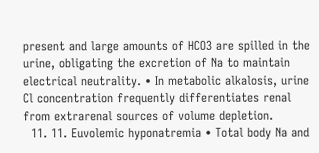present and large amounts of HCO3 are spilled in the urine, obligating the excretion of Na to maintain electrical neutrality. • In metabolic alkalosis, urine Cl concentration frequently differentiates renal from extrarenal sources of volume depletion.
  11. 11. Euvolemic hyponatremia • Total body Na and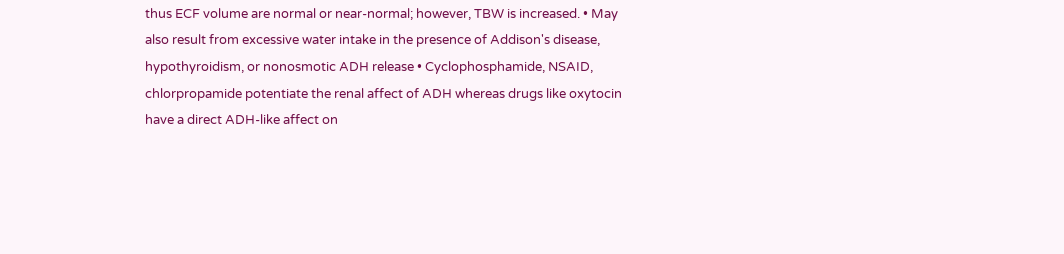thus ECF volume are normal or near-normal; however, TBW is increased. • May also result from excessive water intake in the presence of Addison's disease, hypothyroidism, or nonosmotic ADH release • Cyclophosphamide, NSAID, chlorpropamide potentiate the renal affect of ADH whereas drugs like oxytocin have a direct ADH-like affect on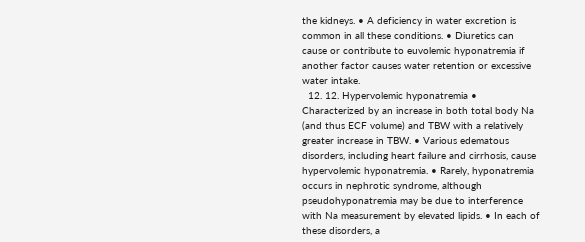the kidneys. • A deficiency in water excretion is common in all these conditions. • Diuretics can cause or contribute to euvolemic hyponatremia if another factor causes water retention or excessive water intake.
  12. 12. Hypervolemic hyponatremia • Characterized by an increase in both total body Na (and thus ECF volume) and TBW with a relatively greater increase in TBW. • Various edematous disorders, including heart failure and cirrhosis, cause hypervolemic hyponatremia. • Rarely, hyponatremia occurs in nephrotic syndrome, although pseudohyponatremia may be due to interference with Na measurement by elevated lipids. • In each of these disorders, a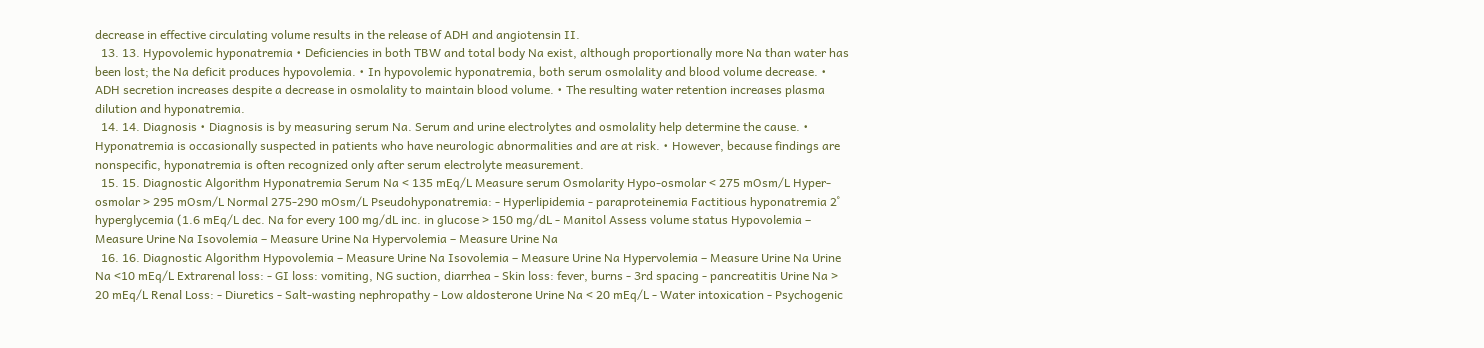decrease in effective circulating volume results in the release of ADH and angiotensin II.
  13. 13. Hypovolemic hyponatremia • Deficiencies in both TBW and total body Na exist, although proportionally more Na than water has been lost; the Na deficit produces hypovolemia. • In hypovolemic hyponatremia, both serum osmolality and blood volume decrease. • ADH secretion increases despite a decrease in osmolality to maintain blood volume. • The resulting water retention increases plasma dilution and hyponatremia.
  14. 14. Diagnosis • Diagnosis is by measuring serum Na. Serum and urine electrolytes and osmolality help determine the cause. • Hyponatremia is occasionally suspected in patients who have neurologic abnormalities and are at risk. • However, because findings are nonspecific, hyponatremia is often recognized only after serum electrolyte measurement.
  15. 15. Diagnostic Algorithm Hyponatremia Serum Na < 135 mEq/L Measure serum Osmolarity Hypo-osmolar < 275 mOsm/L Hyper-osmolar > 295 mOsm/L Normal 275-290 mOsm/L Pseudohyponatremia: - Hyperlipidemia - paraproteinemia Factitious hyponatremia 2˚ hyperglycemia (1.6 mEq/L dec. Na for every 100 mg/dL inc. in glucose > 150 mg/dL - Manitol Assess volume status Hypovolemia – Measure Urine Na Isovolemia – Measure Urine Na Hypervolemia – Measure Urine Na
  16. 16. Diagnostic Algorithm Hypovolemia – Measure Urine Na Isovolemia – Measure Urine Na Hypervolemia – Measure Urine Na Urine Na <10 mEq/L Extrarenal loss: - GI loss: vomiting, NG suction, diarrhea - Skin loss: fever, burns - 3rd spacing - pancreatitis Urine Na > 20 mEq/L Renal Loss: - Diuretics - Salt-wasting nephropathy - Low aldosterone Urine Na < 20 mEq/L - Water intoxication - Psychogenic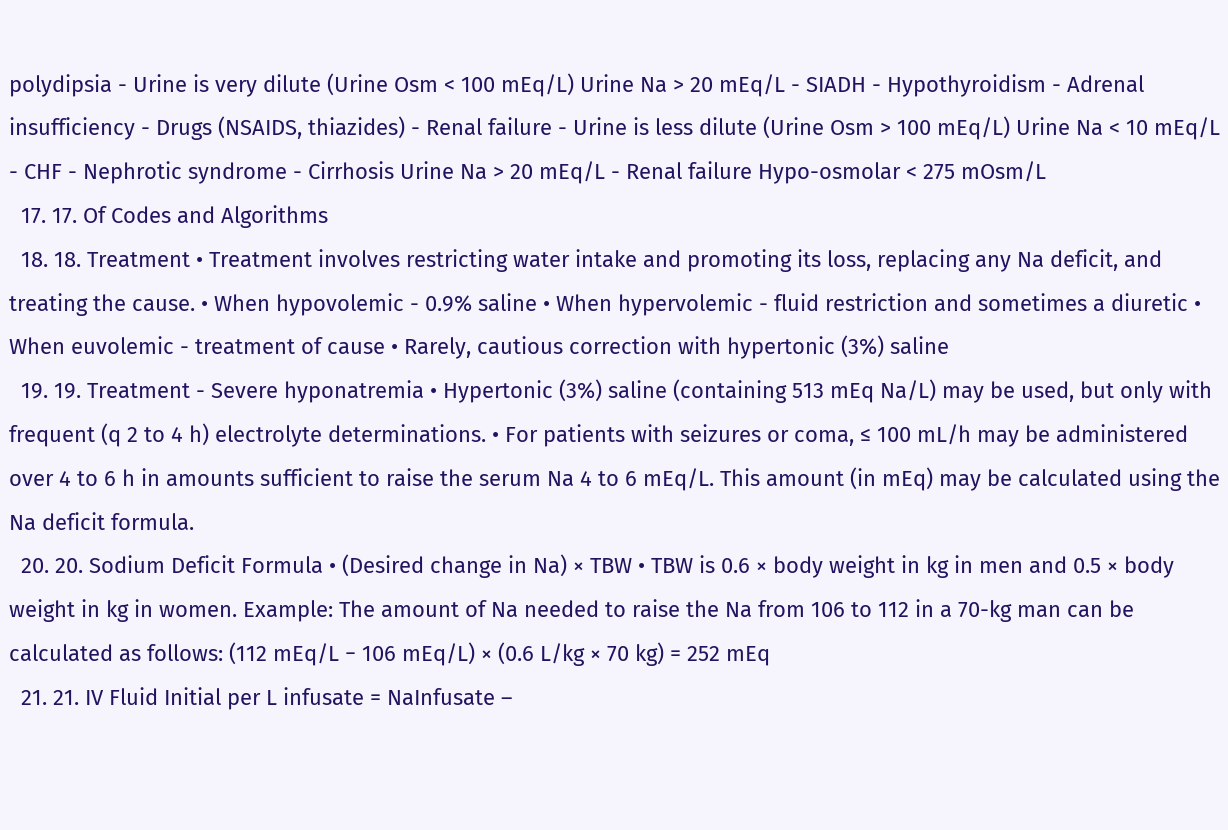polydipsia - Urine is very dilute (Urine Osm < 100 mEq/L) Urine Na > 20 mEq/L - SIADH - Hypothyroidism - Adrenal insufficiency - Drugs (NSAIDS, thiazides) - Renal failure - Urine is less dilute (Urine Osm > 100 mEq/L) Urine Na < 10 mEq/L - CHF - Nephrotic syndrome - Cirrhosis Urine Na > 20 mEq/L - Renal failure Hypo-osmolar < 275 mOsm/L
  17. 17. Of Codes and Algorithms
  18. 18. Treatment • Treatment involves restricting water intake and promoting its loss, replacing any Na deficit, and treating the cause. • When hypovolemic - 0.9% saline • When hypervolemic - fluid restriction and sometimes a diuretic • When euvolemic - treatment of cause • Rarely, cautious correction with hypertonic (3%) saline
  19. 19. Treatment - Severe hyponatremia • Hypertonic (3%) saline (containing 513 mEq Na/L) may be used, but only with frequent (q 2 to 4 h) electrolyte determinations. • For patients with seizures or coma, ≤ 100 mL/h may be administered over 4 to 6 h in amounts sufficient to raise the serum Na 4 to 6 mEq/L. This amount (in mEq) may be calculated using the Na deficit formula.
  20. 20. Sodium Deficit Formula • (Desired change in Na) × TBW • TBW is 0.6 × body weight in kg in men and 0.5 × body weight in kg in women. Example: The amount of Na needed to raise the Na from 106 to 112 in a 70-kg man can be calculated as follows: (112 mEq/L − 106 mEq/L) × (0.6 L/kg × 70 kg) = 252 mEq
  21. 21. IV Fluid Initial per L infusate = NaInfusate –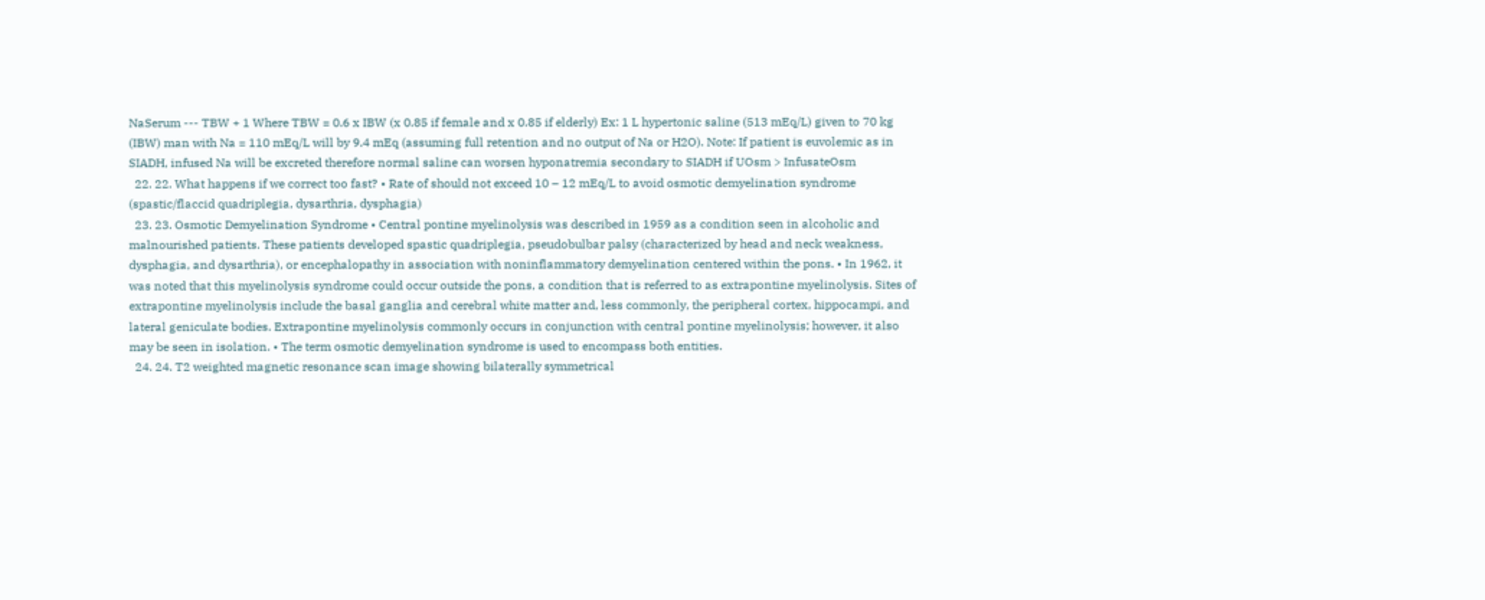NaSerum --- TBW + 1 Where TBW = 0.6 x IBW (x 0.85 if female and x 0.85 if elderly) Ex: 1 L hypertonic saline (513 mEq/L) given to 70 kg (IBW) man with Na = 110 mEq/L will by 9.4 mEq (assuming full retention and no output of Na or H2O). Note: If patient is euvolemic as in SIADH, infused Na will be excreted therefore normal saline can worsen hyponatremia secondary to SIADH if UOsm > InfusateOsm
  22. 22. What happens if we correct too fast? • Rate of should not exceed 10 – 12 mEq/L to avoid osmotic demyelination syndrome (spastic/flaccid quadriplegia, dysarthria, dysphagia)
  23. 23. Osmotic Demyelination Syndrome • Central pontine myelinolysis was described in 1959 as a condition seen in alcoholic and malnourished patients. These patients developed spastic quadriplegia, pseudobulbar palsy (characterized by head and neck weakness, dysphagia, and dysarthria), or encephalopathy in association with noninflammatory demyelination centered within the pons. • In 1962, it was noted that this myelinolysis syndrome could occur outside the pons, a condition that is referred to as extrapontine myelinolysis. Sites of extrapontine myelinolysis include the basal ganglia and cerebral white matter and, less commonly, the peripheral cortex, hippocampi, and lateral geniculate bodies. Extrapontine myelinolysis commonly occurs in conjunction with central pontine myelinolysis; however, it also may be seen in isolation. • The term osmotic demyelination syndrome is used to encompass both entities.
  24. 24. T2 weighted magnetic resonance scan image showing bilaterally symmetrical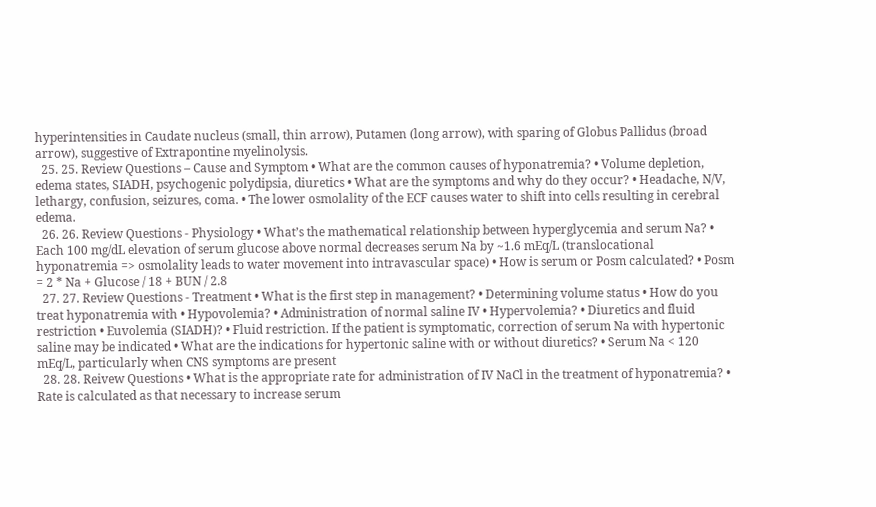hyperintensities in Caudate nucleus (small, thin arrow), Putamen (long arrow), with sparing of Globus Pallidus (broad arrow), suggestive of Extrapontine myelinolysis.
  25. 25. Review Questions – Cause and Symptom • What are the common causes of hyponatremia? • Volume depletion, edema states, SIADH, psychogenic polydipsia, diuretics • What are the symptoms and why do they occur? • Headache, N/V, lethargy, confusion, seizures, coma. • The lower osmolality of the ECF causes water to shift into cells resulting in cerebral edema.
  26. 26. Review Questions - Physiology • What’s the mathematical relationship between hyperglycemia and serum Na? • Each 100 mg/dL elevation of serum glucose above normal decreases serum Na by ~1.6 mEq/L (translocational hyponatremia => osmolality leads to water movement into intravascular space) • How is serum or Posm calculated? • Posm = 2 * Na + Glucose / 18 + BUN / 2.8
  27. 27. Review Questions - Treatment • What is the first step in management? • Determining volume status • How do you treat hyponatremia with • Hypovolemia? • Administration of normal saline IV • Hypervolemia? • Diuretics and fluid restriction • Euvolemia (SIADH)? • Fluid restriction. If the patient is symptomatic, correction of serum Na with hypertonic saline may be indicated • What are the indications for hypertonic saline with or without diuretics? • Serum Na < 120 mEq/L, particularly when CNS symptoms are present
  28. 28. Reivew Questions • What is the appropriate rate for administration of IV NaCl in the treatment of hyponatremia? • Rate is calculated as that necessary to increase serum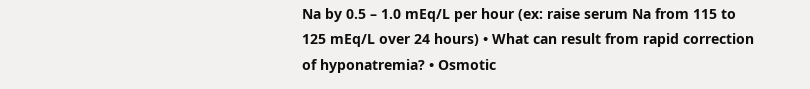Na by 0.5 – 1.0 mEq/L per hour (ex: raise serum Na from 115 to 125 mEq/L over 24 hours) • What can result from rapid correction of hyponatremia? • Osmotic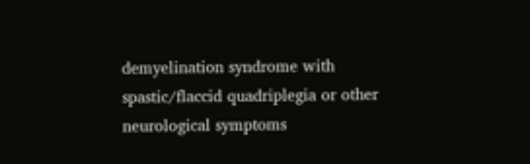demyelination syndrome with spastic/flaccid quadriplegia or other neurological symptoms